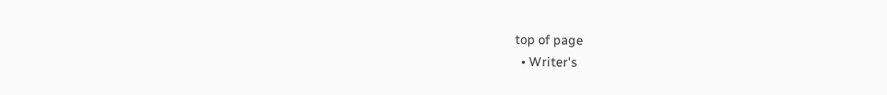top of page
  • Writer's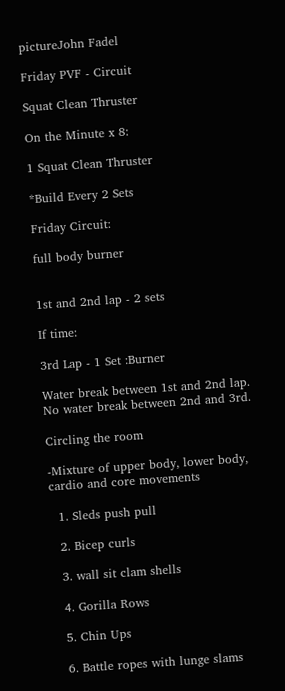pictureJohn Fadel

Friday PVF - Circuit

Squat Clean Thruster

On the Minute x 8:

1 Squat Clean Thruster

*Build Every 2 Sets

Friday Circuit:

full body burner


1st and 2nd lap - 2 sets

If time:

3rd Lap - 1 Set :Burner

Water break between 1st and 2nd lap. No water break between 2nd and 3rd.

Circling the room

-Mixture of upper body, lower body, cardio and core movements

  1. Sleds push pull

  2. Bicep curls

  3. wall sit clam shells

  4. Gorilla Rows

  5. Chin Ups

  6. Battle ropes with lunge slams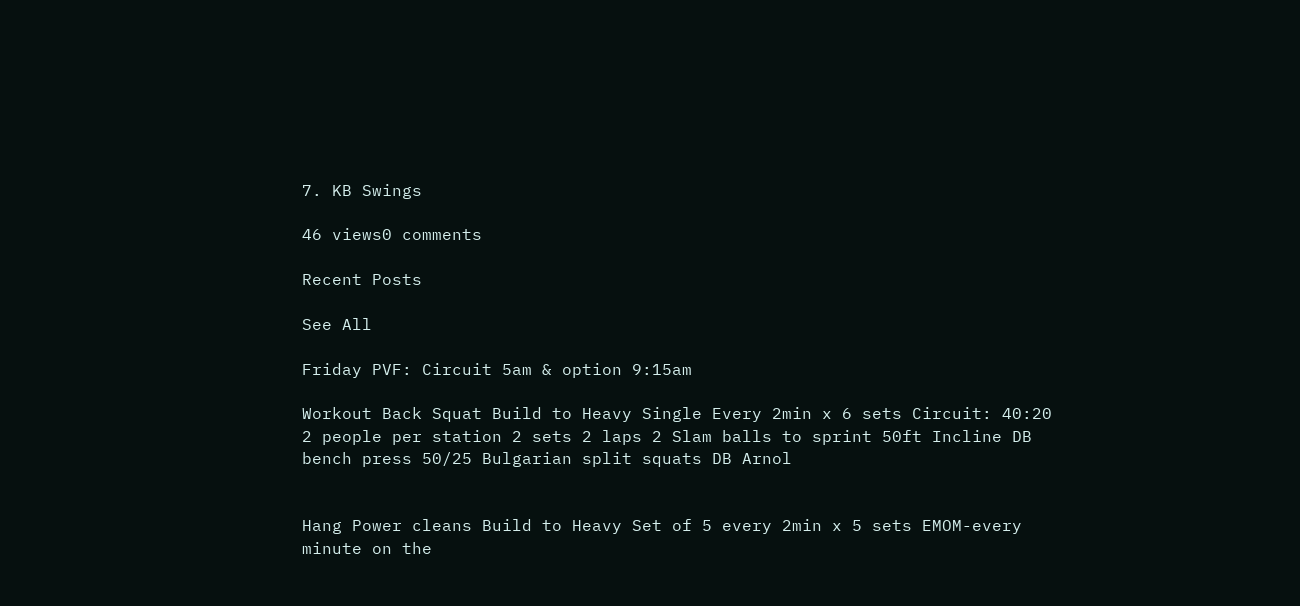7. KB Swings

46 views0 comments

Recent Posts

See All

Friday PVF: Circuit 5am & option 9:15am

Workout Back Squat Build to Heavy Single Every 2min x 6 sets Circuit: 40:20 2 people per station 2 sets 2 laps 2 Slam balls to sprint 50ft Incline DB bench press 50/25 Bulgarian split squats DB Arnol


Hang Power cleans Build to Heavy Set of 5 every 2min x 5 sets EMOM-every minute on the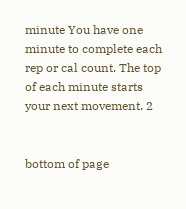minute You have one minute to complete each rep or cal count. The top of each minute starts your next movement. 2


bottom of page